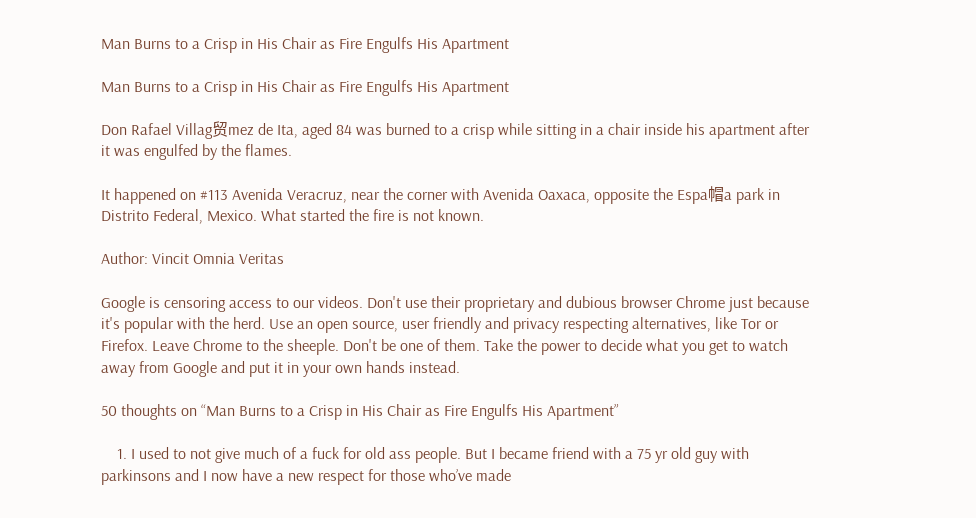Man Burns to a Crisp in His Chair as Fire Engulfs His Apartment

Man Burns to a Crisp in His Chair as Fire Engulfs His Apartment

Don Rafael Villag贸mez de Ita, aged 84 was burned to a crisp while sitting in a chair inside his apartment after it was engulfed by the flames.

It happened on #113 Avenida Veracruz, near the corner with Avenida Oaxaca, opposite the Espa帽a park in Distrito Federal, Mexico. What started the fire is not known.

Author: Vincit Omnia Veritas

Google is censoring access to our videos. Don't use their proprietary and dubious browser Chrome just because it's popular with the herd. Use an open source, user friendly and privacy respecting alternatives, like Tor or Firefox. Leave Chrome to the sheeple. Don't be one of them. Take the power to decide what you get to watch away from Google and put it in your own hands instead.

50 thoughts on “Man Burns to a Crisp in His Chair as Fire Engulfs His Apartment”

    1. I used to not give much of a fuck for old ass people. But I became friend with a 75 yr old guy with parkinsons and I now have a new respect for those who’ve made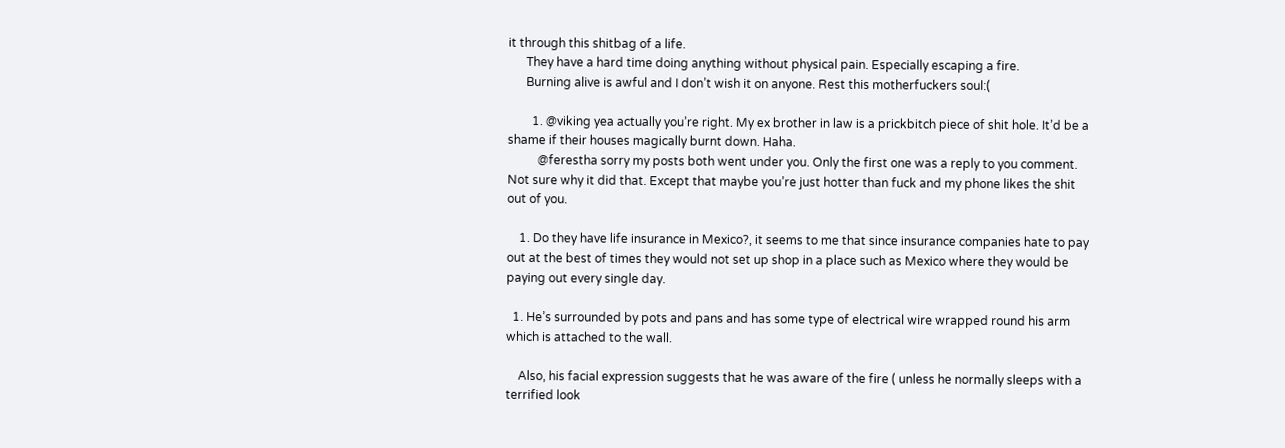it through this shitbag of a life.
      They have a hard time doing anything without physical pain. Especially escaping a fire.
      Burning alive is awful and I don’t wish it on anyone. Rest this motherfuckers soul:(

        1. @viking yea actually you’re right. My ex brother in law is a prickbitch piece of shit hole. It’d be a shame if their houses magically burnt down. Haha.
          @ferestha sorry my posts both went under you. Only the first one was a reply to you comment. Not sure why it did that. Except that maybe you’re just hotter than fuck and my phone likes the shit out of you.

    1. Do they have life insurance in Mexico?, it seems to me that since insurance companies hate to pay out at the best of times they would not set up shop in a place such as Mexico where they would be paying out every single day.

  1. He’s surrounded by pots and pans and has some type of electrical wire wrapped round his arm which is attached to the wall.

    Also, his facial expression suggests that he was aware of the fire ( unless he normally sleeps with a terrified look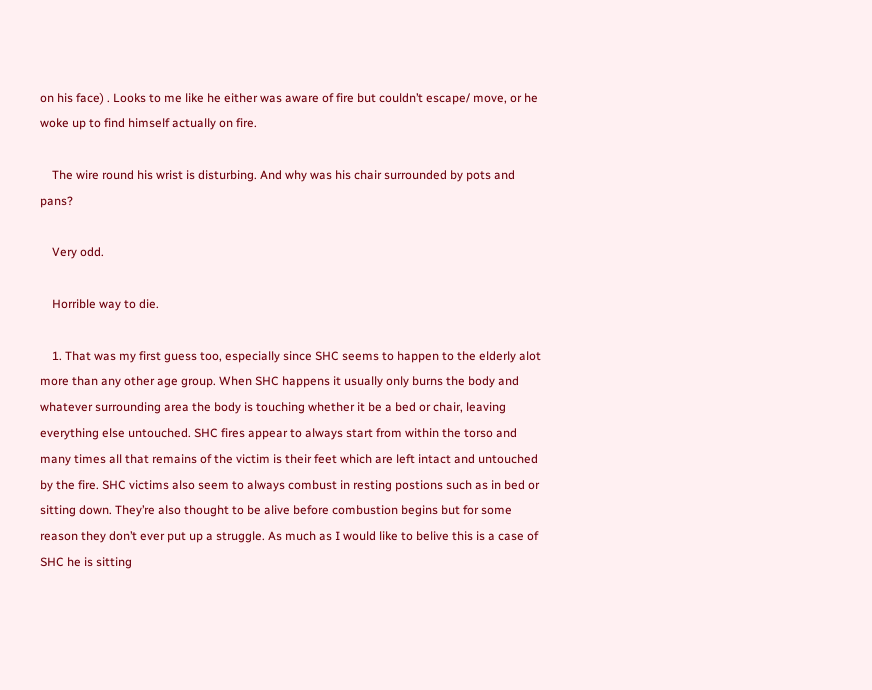on his face) . Looks to me like he either was aware of fire but couldn’t escape/ move, or he woke up to find himself actually on fire.

    The wire round his wrist is disturbing. And why was his chair surrounded by pots and pans?

    Very odd.

    Horrible way to die.

    1. That was my first guess too, especially since SHC seems to happen to the elderly alot more than any other age group. When SHC happens it usually only burns the body and whatever surrounding area the body is touching whether it be a bed or chair, leaving everything else untouched. SHC fires appear to always start from within the torso and many times all that remains of the victim is their feet which are left intact and untouched by the fire. SHC victims also seem to always combust in resting postions such as in bed or sitting down. They’re also thought to be alive before combustion begins but for some reason they don’t ever put up a struggle. As much as I would like to belive this is a case of SHC he is sitting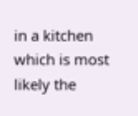in a kitchen which is most likely the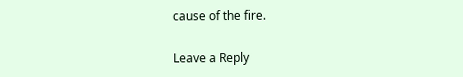cause of the fire.

Leave a Reply